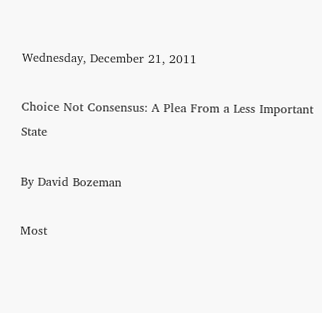Wednesday, December 21, 2011

Choice Not Consensus: A Plea From a Less Important State

By David Bozeman

Most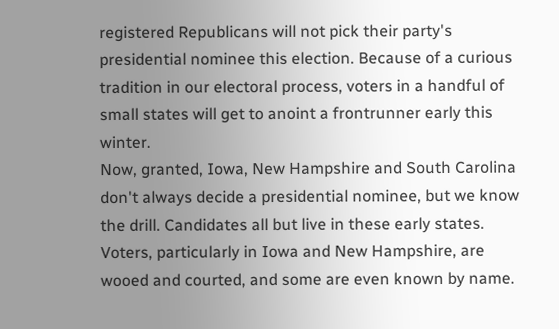registered Republicans will not pick their party's presidential nominee this election. Because of a curious tradition in our electoral process, voters in a handful of small states will get to anoint a frontrunner early this winter.
Now, granted, Iowa, New Hampshire and South Carolina don't always decide a presidential nominee, but we know the drill. Candidates all but live in these early states. Voters, particularly in Iowa and New Hampshire, are wooed and courted, and some are even known by name.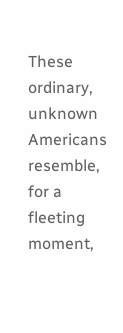These ordinary, unknown Americans resemble, for a fleeting moment,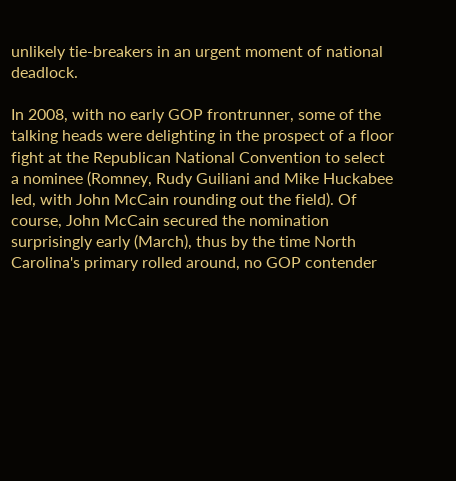unlikely tie-breakers in an urgent moment of national deadlock.

In 2008, with no early GOP frontrunner, some of the talking heads were delighting in the prospect of a floor fight at the Republican National Convention to select a nominee (Romney, Rudy Guiliani and Mike Huckabee led, with John McCain rounding out the field). Of course, John McCain secured the nomination surprisingly early (March), thus by the time North Carolina's primary rolled around, no GOP contender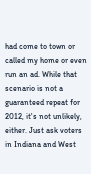had come to town or called my home or even run an ad. While that scenario is not a guaranteed repeat for 2012, it's not unlikely, either. Just ask voters in Indiana and West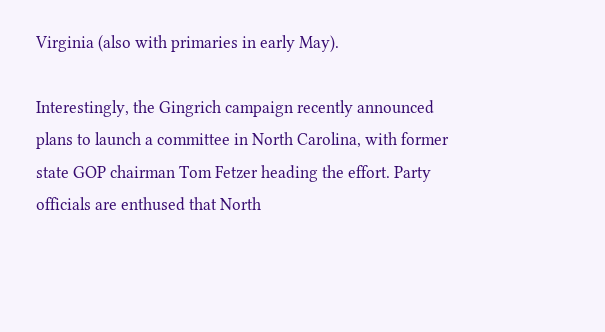Virginia (also with primaries in early May).

Interestingly, the Gingrich campaign recently announced plans to launch a committee in North Carolina, with former state GOP chairman Tom Fetzer heading the effort. Party officials are enthused that North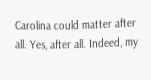Carolina could matter after all. Yes, after all. Indeed, my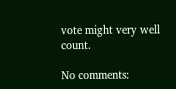vote might very well count.

No comments: